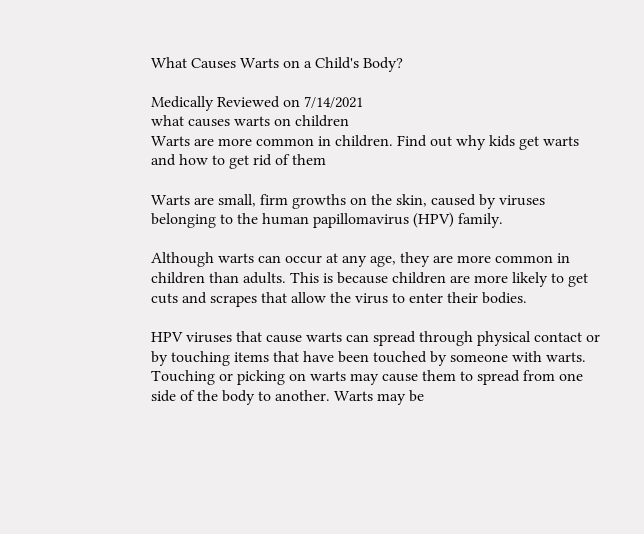What Causes Warts on a Child's Body?

Medically Reviewed on 7/14/2021
what causes warts on children
Warts are more common in children. Find out why kids get warts and how to get rid of them

Warts are small, firm growths on the skin, caused by viruses belonging to the human papillomavirus (HPV) family.

Although warts can occur at any age, they are more common in children than adults. This is because children are more likely to get cuts and scrapes that allow the virus to enter their bodies.

HPV viruses that cause warts can spread through physical contact or by touching items that have been touched by someone with warts. Touching or picking on warts may cause them to spread from one side of the body to another. Warts may be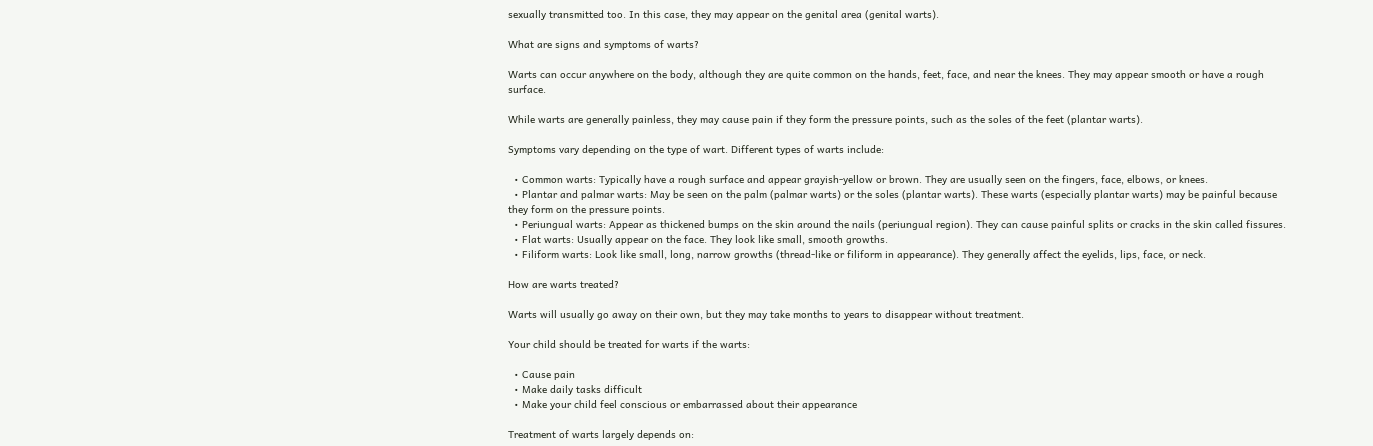sexually transmitted too. In this case, they may appear on the genital area (genital warts).

What are signs and symptoms of warts?

Warts can occur anywhere on the body, although they are quite common on the hands, feet, face, and near the knees. They may appear smooth or have a rough surface.

While warts are generally painless, they may cause pain if they form the pressure points, such as the soles of the feet (plantar warts).

Symptoms vary depending on the type of wart. Different types of warts include:

  • Common warts: Typically have a rough surface and appear grayish-yellow or brown. They are usually seen on the fingers, face, elbows, or knees.
  • Plantar and palmar warts: May be seen on the palm (palmar warts) or the soles (plantar warts). These warts (especially plantar warts) may be painful because they form on the pressure points.
  • Periungual warts: Appear as thickened bumps on the skin around the nails (periungual region). They can cause painful splits or cracks in the skin called fissures.
  • Flat warts: Usually appear on the face. They look like small, smooth growths.
  • Filiform warts: Look like small, long, narrow growths (thread-like or filiform in appearance). They generally affect the eyelids, lips, face, or neck.

How are warts treated?

Warts will usually go away on their own, but they may take months to years to disappear without treatment.

Your child should be treated for warts if the warts:

  • Cause pain
  • Make daily tasks difficult
  • Make your child feel conscious or embarrassed about their appearance

Treatment of warts largely depends on: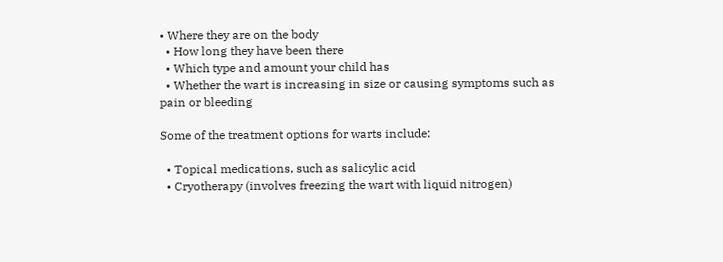• Where they are on the body
  • How long they have been there
  • Which type and amount your child has
  • Whether the wart is increasing in size or causing symptoms such as pain or bleeding

Some of the treatment options for warts include:

  • Topical medications, such as salicylic acid
  • Cryotherapy (involves freezing the wart with liquid nitrogen)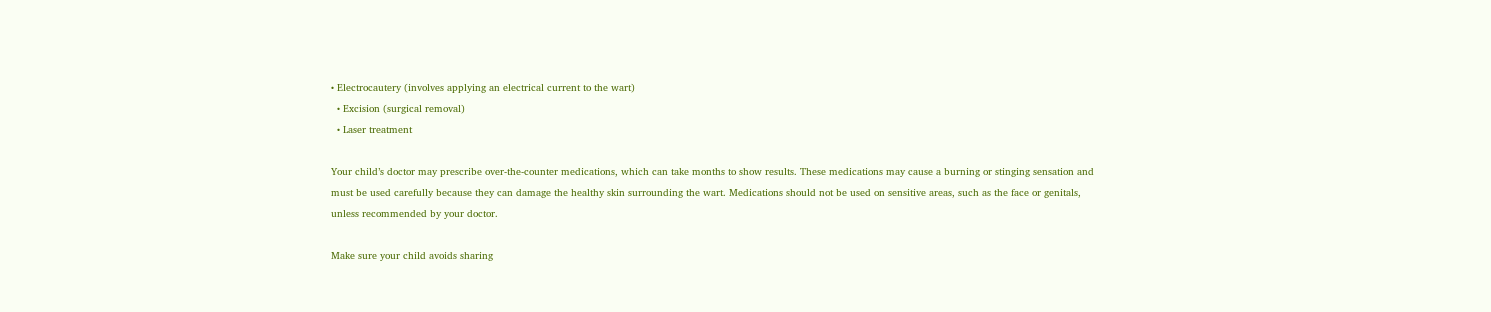• Electrocautery (involves applying an electrical current to the wart)
  • Excision (surgical removal)
  • Laser treatment

Your child’s doctor may prescribe over-the-counter medications, which can take months to show results. These medications may cause a burning or stinging sensation and must be used carefully because they can damage the healthy skin surrounding the wart. Medications should not be used on sensitive areas, such as the face or genitals, unless recommended by your doctor.

Make sure your child avoids sharing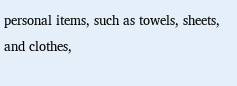personal items, such as towels, sheets, and clothes,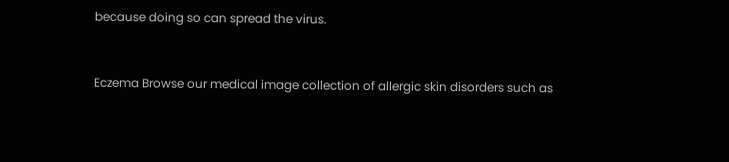because doing so can spread the virus.


Eczema Browse our medical image collection of allergic skin disorders such as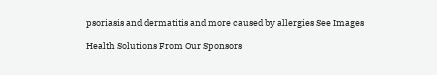psoriasis and dermatitis and more caused by allergies See Images

Health Solutions From Our Sponsors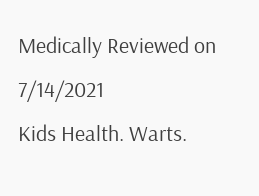Medically Reviewed on 7/14/2021
Kids Health. Warts.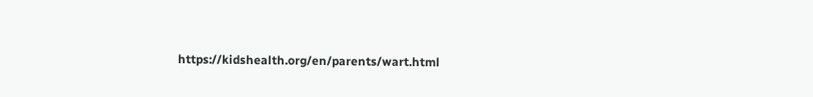https://kidshealth.org/en/parents/wart.html